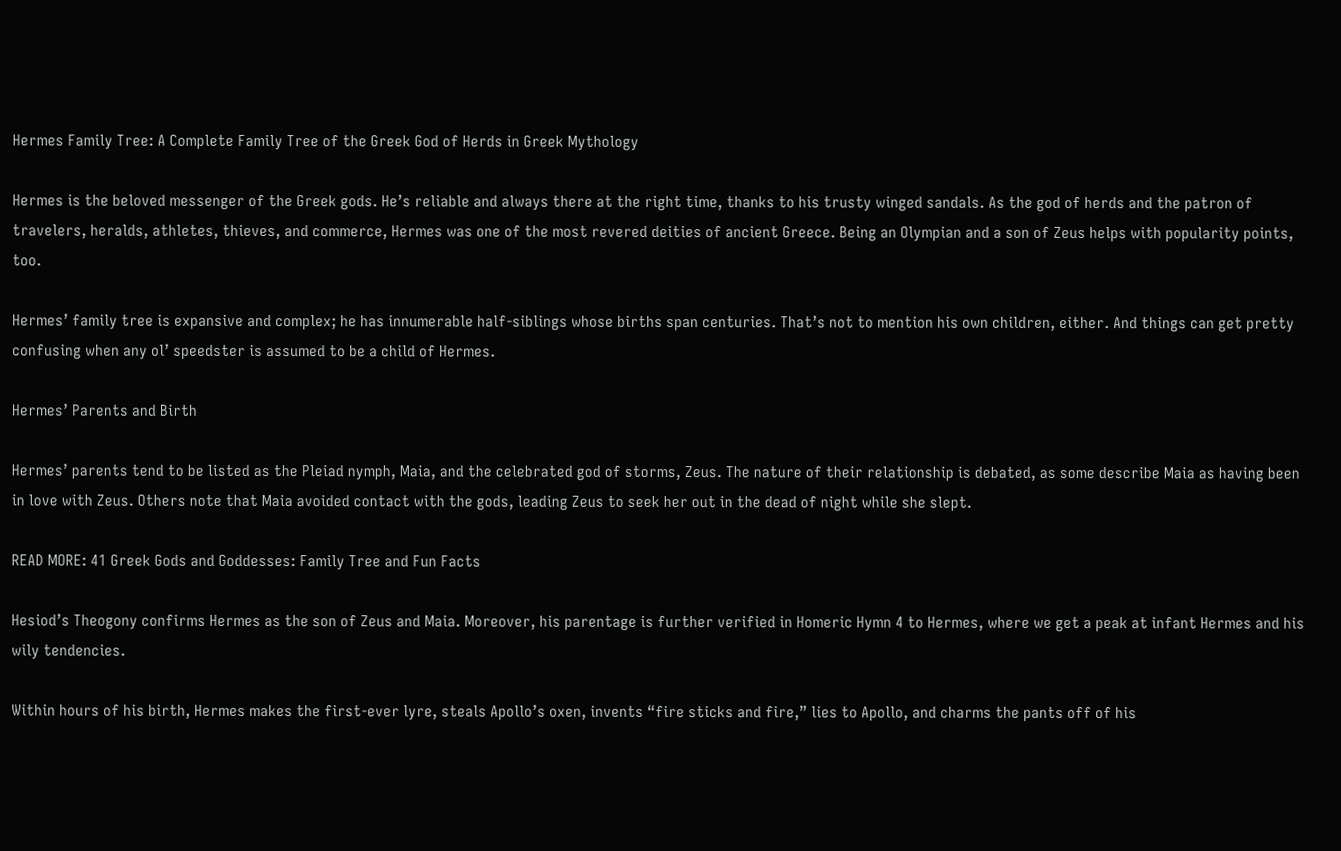Hermes Family Tree: A Complete Family Tree of the Greek God of Herds in Greek Mythology

Hermes is the beloved messenger of the Greek gods. He’s reliable and always there at the right time, thanks to his trusty winged sandals. As the god of herds and the patron of travelers, heralds, athletes, thieves, and commerce, Hermes was one of the most revered deities of ancient Greece. Being an Olympian and a son of Zeus helps with popularity points, too.

Hermes’ family tree is expansive and complex; he has innumerable half-siblings whose births span centuries. That’s not to mention his own children, either. And things can get pretty confusing when any ol’ speedster is assumed to be a child of Hermes.

Hermes’ Parents and Birth

Hermes’ parents tend to be listed as the Pleiad nymph, Maia, and the celebrated god of storms, Zeus. The nature of their relationship is debated, as some describe Maia as having been in love with Zeus. Others note that Maia avoided contact with the gods, leading Zeus to seek her out in the dead of night while she slept.

READ MORE: 41 Greek Gods and Goddesses: Family Tree and Fun Facts

Hesiod’s Theogony confirms Hermes as the son of Zeus and Maia. Moreover, his parentage is further verified in Homeric Hymn 4 to Hermes, where we get a peak at infant Hermes and his wily tendencies.

Within hours of his birth, Hermes makes the first-ever lyre, steals Apollo’s oxen, invents “fire sticks and fire,” lies to Apollo, and charms the pants off of his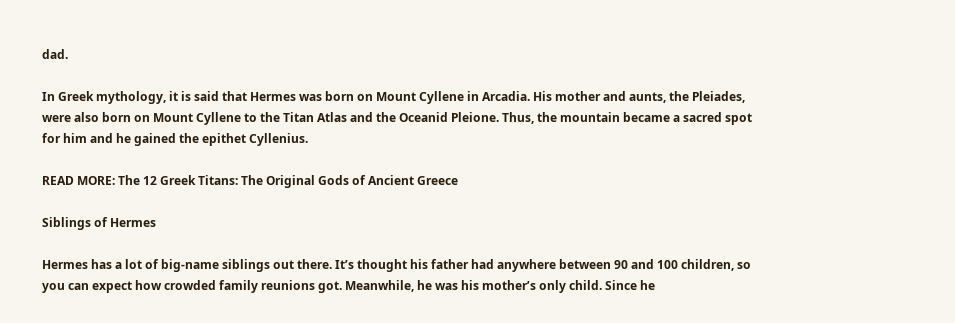dad.

In Greek mythology, it is said that Hermes was born on Mount Cyllene in Arcadia. His mother and aunts, the Pleiades, were also born on Mount Cyllene to the Titan Atlas and the Oceanid Pleione. Thus, the mountain became a sacred spot for him and he gained the epithet Cyllenius.

READ MORE: The 12 Greek Titans: The Original Gods of Ancient Greece

Siblings of Hermes

Hermes has a lot of big-name siblings out there. It’s thought his father had anywhere between 90 and 100 children, so you can expect how crowded family reunions got. Meanwhile, he was his mother’s only child. Since he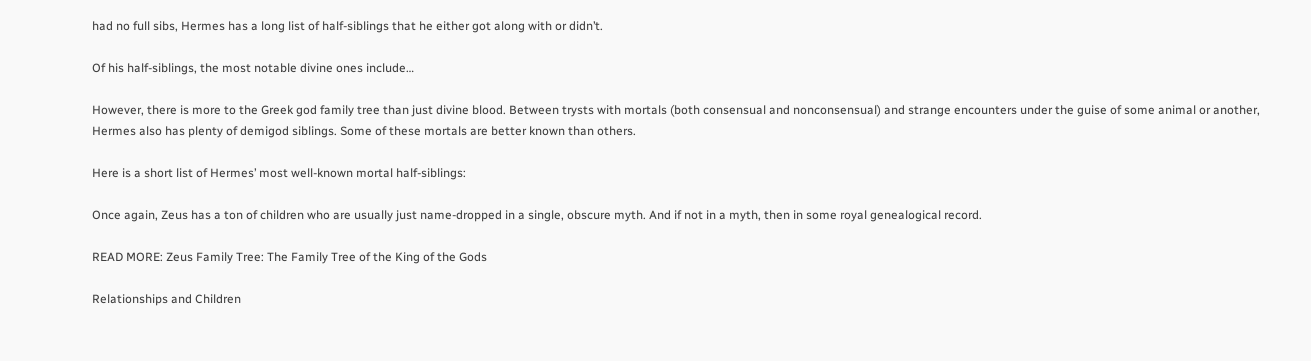had no full sibs, Hermes has a long list of half-siblings that he either got along with or didn’t.

Of his half-siblings, the most notable divine ones include…

However, there is more to the Greek god family tree than just divine blood. Between trysts with mortals (both consensual and nonconsensual) and strange encounters under the guise of some animal or another, Hermes also has plenty of demigod siblings. Some of these mortals are better known than others.

Here is a short list of Hermes’ most well-known mortal half-siblings:

Once again, Zeus has a ton of children who are usually just name-dropped in a single, obscure myth. And if not in a myth, then in some royal genealogical record.

READ MORE: Zeus Family Tree: The Family Tree of the King of the Gods

Relationships and Children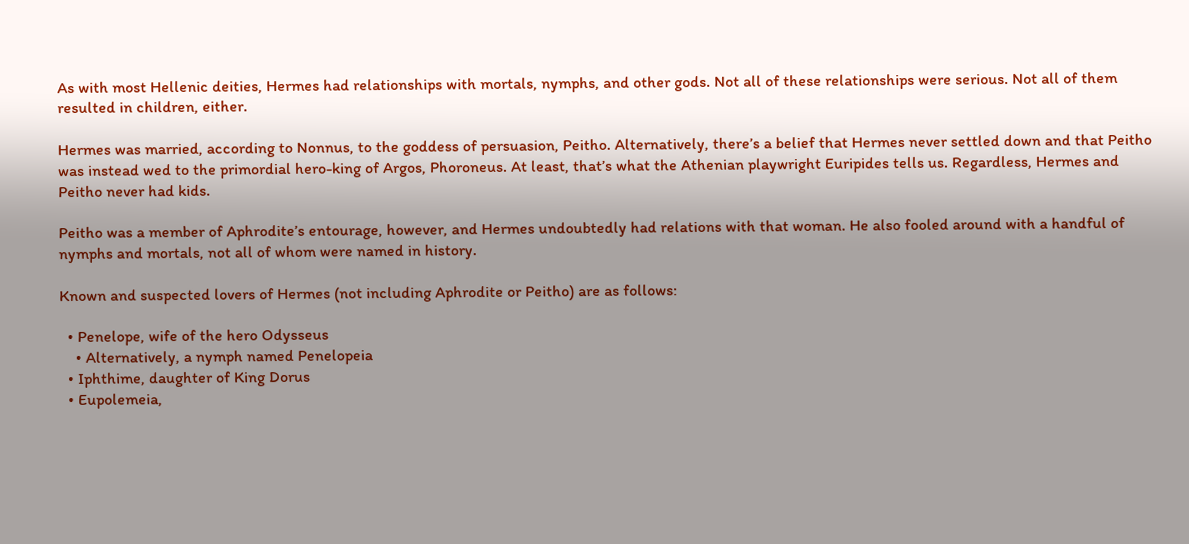As with most Hellenic deities, Hermes had relationships with mortals, nymphs, and other gods. Not all of these relationships were serious. Not all of them resulted in children, either.

Hermes was married, according to Nonnus, to the goddess of persuasion, Peitho. Alternatively, there’s a belief that Hermes never settled down and that Peitho was instead wed to the primordial hero-king of Argos, Phoroneus. At least, that’s what the Athenian playwright Euripides tells us. Regardless, Hermes and Peitho never had kids.

Peitho was a member of Aphrodite’s entourage, however, and Hermes undoubtedly had relations with that woman. He also fooled around with a handful of nymphs and mortals, not all of whom were named in history.

Known and suspected lovers of Hermes (not including Aphrodite or Peitho) are as follows:

  • Penelope, wife of the hero Odysseus
    • Alternatively, a nymph named Penelopeia
  • Iphthime, daughter of King Dorus
  • Eupolemeia,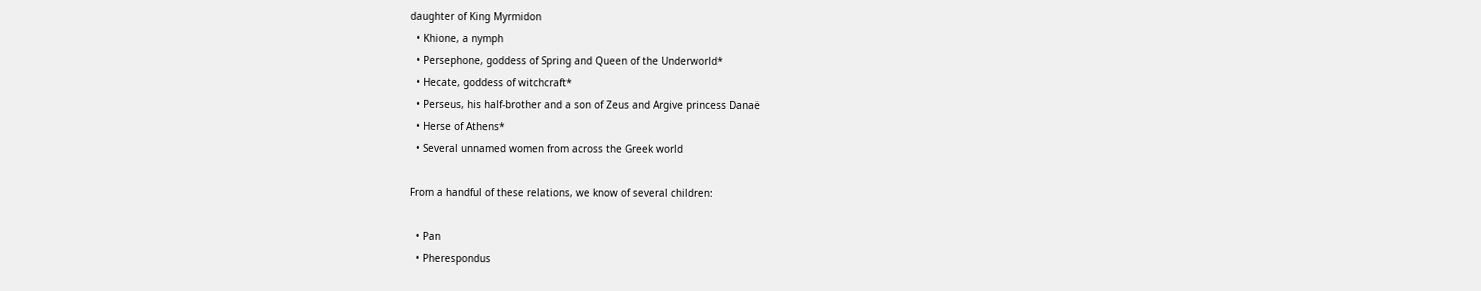daughter of King Myrmidon
  • Khione, a nymph
  • Persephone, goddess of Spring and Queen of the Underworld*
  • Hecate, goddess of witchcraft*
  • Perseus, his half-brother and a son of Zeus and Argive princess Danaë
  • Herse of Athens*
  • Several unnamed women from across the Greek world

From a handful of these relations, we know of several children:

  • Pan
  • Pherespondus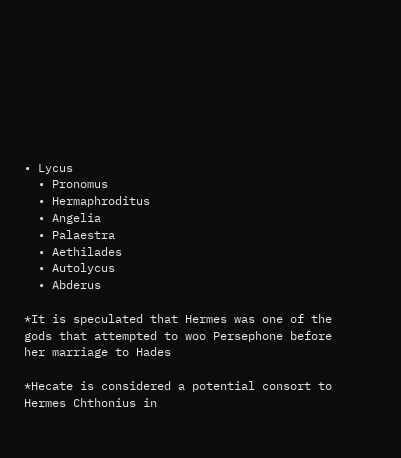• Lycus
  • Pronomus
  • Hermaphroditus
  • Angelia
  • Palaestra
  • Aethilades
  • Autolycus
  • Abderus

*It is speculated that Hermes was one of the gods that attempted to woo Persephone before her marriage to Hades

*Hecate is considered a potential consort to Hermes Chthonius in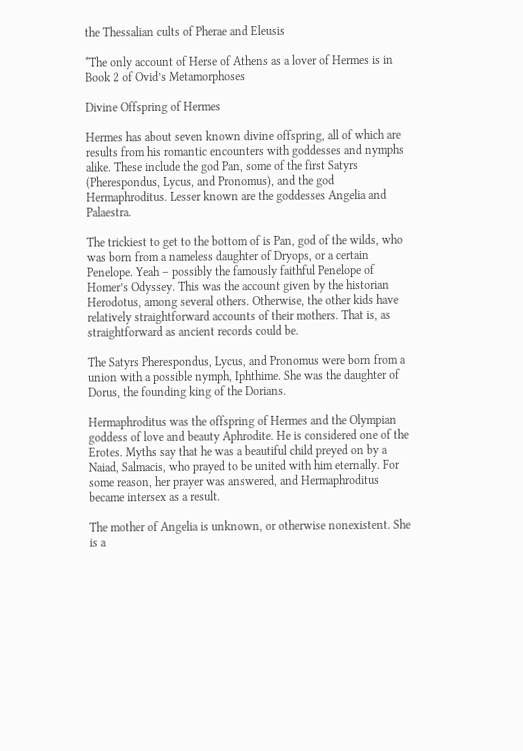the Thessalian cults of Pherae and Eleusis

*The only account of Herse of Athens as a lover of Hermes is in Book 2 of Ovid’s Metamorphoses

Divine Offspring of Hermes

Hermes has about seven known divine offspring, all of which are results from his romantic encounters with goddesses and nymphs alike. These include the god Pan, some of the first Satyrs (Pherespondus, Lycus, and Pronomus), and the god Hermaphroditus. Lesser known are the goddesses Angelia and Palaestra.

The trickiest to get to the bottom of is Pan, god of the wilds, who was born from a nameless daughter of Dryops, or a certain Penelope. Yeah – possibly the famously faithful Penelope of Homer’s Odyssey. This was the account given by the historian Herodotus, among several others. Otherwise, the other kids have relatively straightforward accounts of their mothers. That is, as straightforward as ancient records could be.

The Satyrs Pherespondus, Lycus, and Pronomus were born from a union with a possible nymph, Iphthime. She was the daughter of Dorus, the founding king of the Dorians.

Hermaphroditus was the offspring of Hermes and the Olympian goddess of love and beauty Aphrodite. He is considered one of the Erotes. Myths say that he was a beautiful child preyed on by a Naiad, Salmacis, who prayed to be united with him eternally. For some reason, her prayer was answered, and Hermaphroditus became intersex as a result.

The mother of Angelia is unknown, or otherwise nonexistent. She is a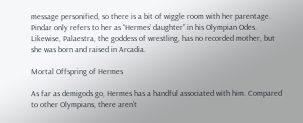message personified, so there is a bit of wiggle room with her parentage. Pindar only refers to her as “Hermes’ daughter” in his Olympian Odes. Likewise, Palaestra, the goddess of wrestling, has no recorded mother, but she was born and raised in Arcadia.

Mortal Offspring of Hermes

As far as demigods go, Hermes has a handful associated with him. Compared to other Olympians, there aren’t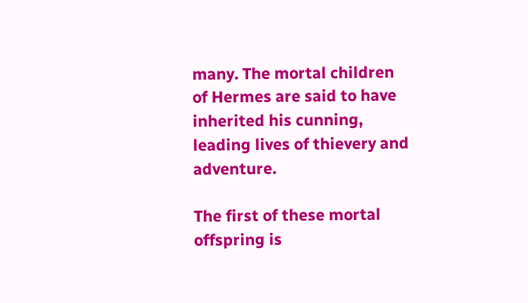many. The mortal children of Hermes are said to have inherited his cunning, leading lives of thievery and adventure.

The first of these mortal offspring is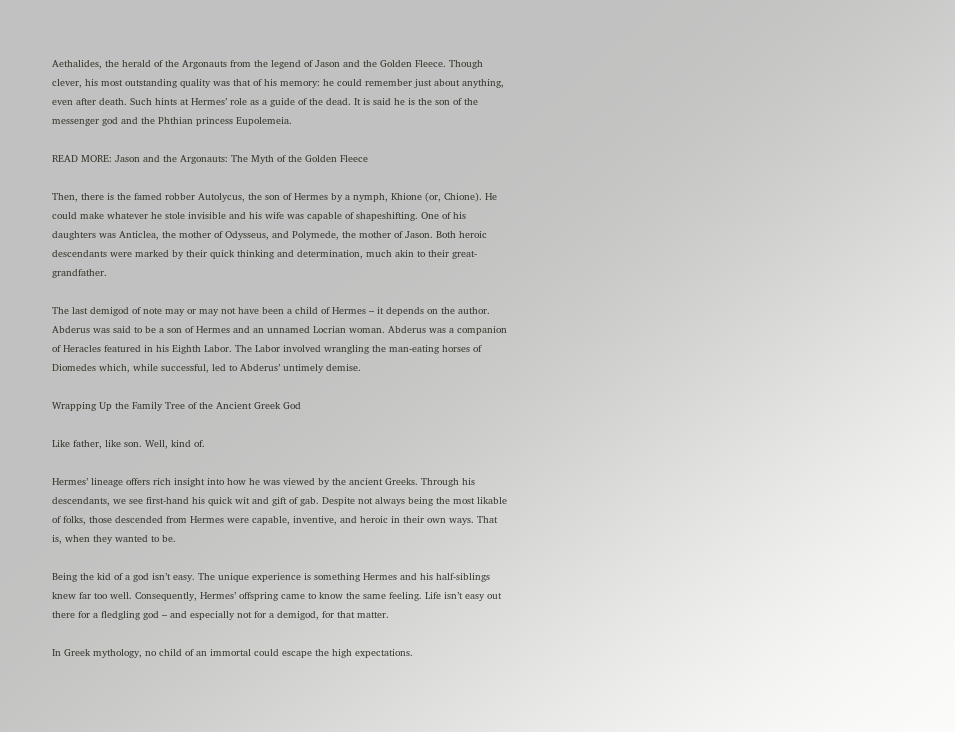Aethalides, the herald of the Argonauts from the legend of Jason and the Golden Fleece. Though clever, his most outstanding quality was that of his memory: he could remember just about anything, even after death. Such hints at Hermes’ role as a guide of the dead. It is said he is the son of the messenger god and the Phthian princess Eupolemeia.

READ MORE: Jason and the Argonauts: The Myth of the Golden Fleece

Then, there is the famed robber Autolycus, the son of Hermes by a nymph, Khione (or, Chione). He could make whatever he stole invisible and his wife was capable of shapeshifting. One of his daughters was Anticlea, the mother of Odysseus, and Polymede, the mother of Jason. Both heroic descendants were marked by their quick thinking and determination, much akin to their great-grandfather.

The last demigod of note may or may not have been a child of Hermes – it depends on the author. Abderus was said to be a son of Hermes and an unnamed Locrian woman. Abderus was a companion of Heracles featured in his Eighth Labor. The Labor involved wrangling the man-eating horses of Diomedes which, while successful, led to Abderus’ untimely demise.

Wrapping Up the Family Tree of the Ancient Greek God

Like father, like son. Well, kind of.

Hermes’ lineage offers rich insight into how he was viewed by the ancient Greeks. Through his descendants, we see first-hand his quick wit and gift of gab. Despite not always being the most likable of folks, those descended from Hermes were capable, inventive, and heroic in their own ways. That is, when they wanted to be.

Being the kid of a god isn’t easy. The unique experience is something Hermes and his half-siblings knew far too well. Consequently, Hermes’ offspring came to know the same feeling. Life isn’t easy out there for a fledgling god – and especially not for a demigod, for that matter.

In Greek mythology, no child of an immortal could escape the high expectations.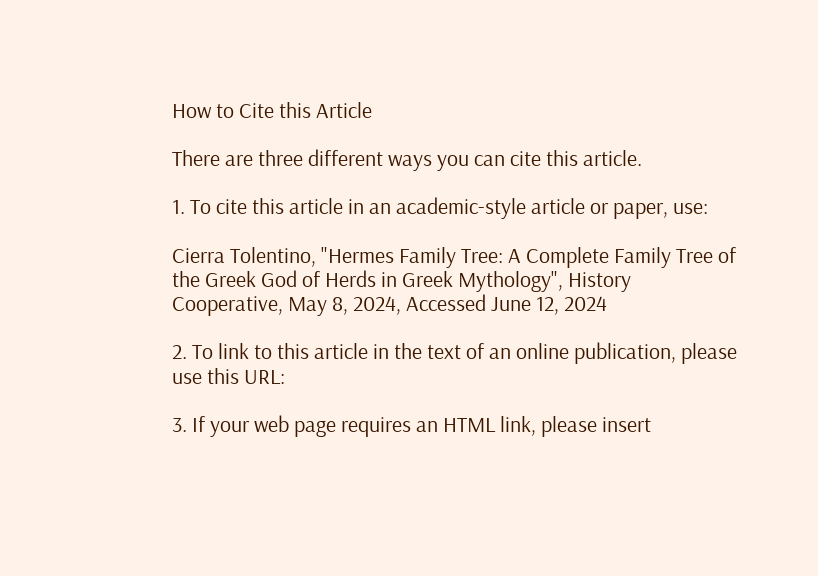How to Cite this Article

There are three different ways you can cite this article.

1. To cite this article in an academic-style article or paper, use:

Cierra Tolentino, "Hermes Family Tree: A Complete Family Tree of the Greek God of Herds in Greek Mythology", History Cooperative, May 8, 2024, Accessed June 12, 2024

2. To link to this article in the text of an online publication, please use this URL:

3. If your web page requires an HTML link, please insert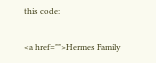this code:

<a href="">Hermes Family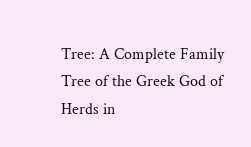Tree: A Complete Family Tree of the Greek God of Herds in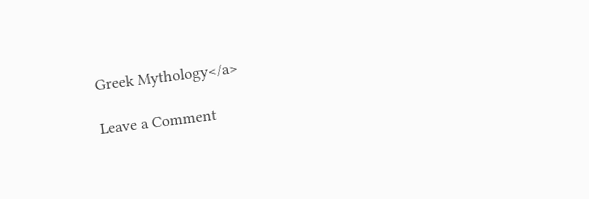Greek Mythology</a>

Leave a Comment